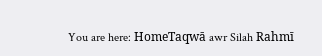You are here: HomeTaqwā awr Silah Rahmī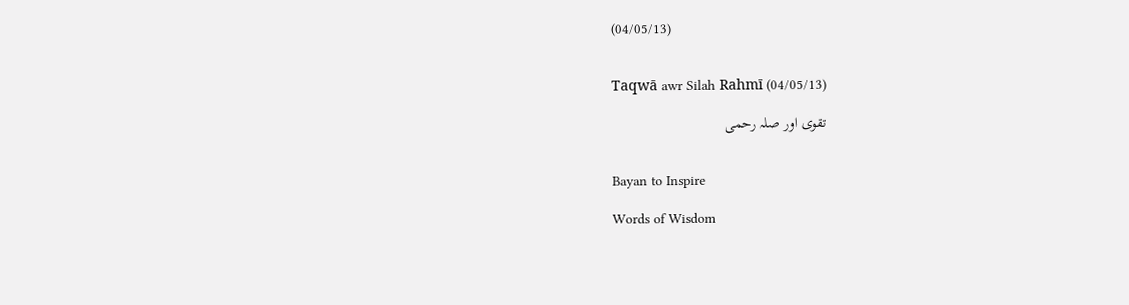(04/05/13)


Taqwā awr Silah Rahmī (04/05/13)

تقوی اور صلہ رحمی


Bayan to Inspire

Words of Wisdom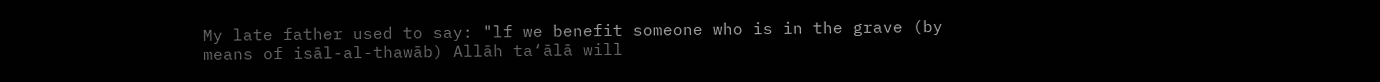My late father used to say: "lf we benefit someone who is in the grave (by means of isāl-al-thawāb) Allāh ta‘ālā will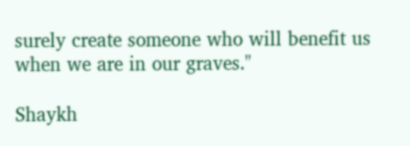surely create someone who will benefit us when we are in our graves."

Shaykh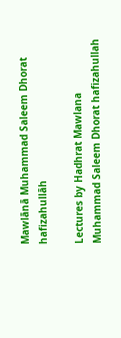Mawlānā Muhammad Saleem Dhorat hafizahullāh

Lectures by Hadhrat Mawlana Muhammad Saleem Dhorat hafizahullah